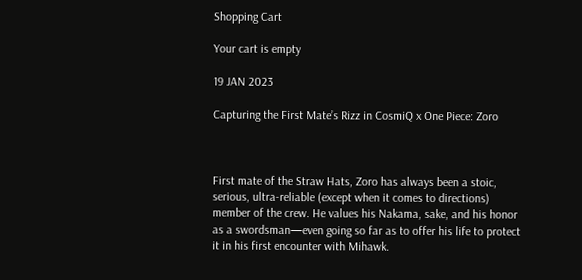Shopping Cart

Your cart is empty

19 JAN 2023

Capturing the First Mate’s Rizz in CosmiQ x One Piece: Zoro



First mate of the Straw Hats, Zoro has always been a stoic, serious, ultra-reliable (except when it comes to directions) member of the crew. He values his Nakama, sake, and his honor as a swordsman—even going so far as to offer his life to protect it in his first encounter with Mihawk.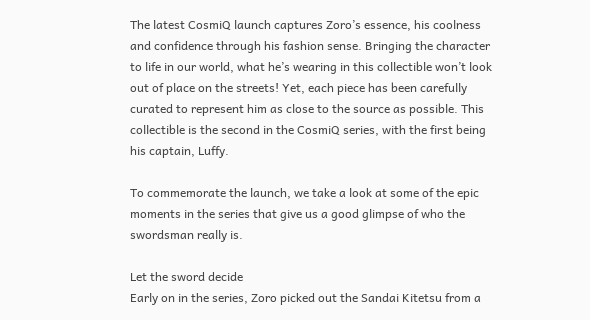The latest CosmiQ launch captures Zoro’s essence, his coolness and confidence through his fashion sense. Bringing the character to life in our world, what he’s wearing in this collectible won’t look out of place on the streets! Yet, each piece has been carefully curated to represent him as close to the source as possible. This collectible is the second in the CosmiQ series, with the first being his captain, Luffy.

To commemorate the launch, we take a look at some of the epic moments in the series that give us a good glimpse of who the swordsman really is.

Let the sword decide
Early on in the series, Zoro picked out the Sandai Kitetsu from a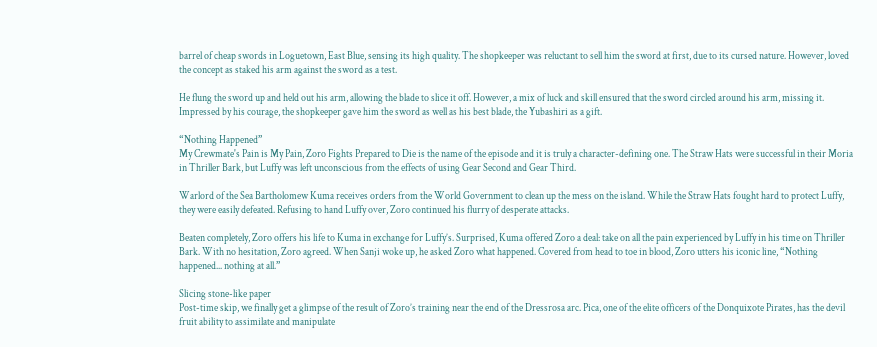barrel of cheap swords in Loguetown, East Blue, sensing its high quality. The shopkeeper was reluctant to sell him the sword at first, due to its cursed nature. However, loved the concept as staked his arm against the sword as a test.

He flung the sword up and held out his arm, allowing the blade to slice it off. However, a mix of luck and skill ensured that the sword circled around his arm, missing it. Impressed by his courage, the shopkeeper gave him the sword as well as his best blade, the Yubashiri as a gift.

“Nothing Happened”
My Crewmate's Pain is My Pain, Zoro Fights Prepared to Die is the name of the episode and it is truly a character-defining one. The Straw Hats were successful in their Moria in Thriller Bark, but Luffy was left unconscious from the effects of using Gear Second and Gear Third.

Warlord of the Sea Bartholomew Kuma receives orders from the World Government to clean up the mess on the island. While the Straw Hats fought hard to protect Luffy, they were easily defeated. Refusing to hand Luffy over, Zoro continued his flurry of desperate attacks.

Beaten completely, Zoro offers his life to Kuma in exchange for Luffy’s. Surprised, Kuma offered Zoro a deal: take on all the pain experienced by Luffy in his time on Thriller Bark. With no hesitation, Zoro agreed. When Sanji woke up, he asked Zoro what happened. Covered from head to toe in blood, Zoro utters his iconic line, “Nothing happened... nothing at all.”

Slicing stone-like paper
Post-time skip, we finally get a glimpse of the result of Zoro’s training near the end of the Dressrosa arc. Pica, one of the elite officers of the Donquixote Pirates, has the devil fruit ability to assimilate and manipulate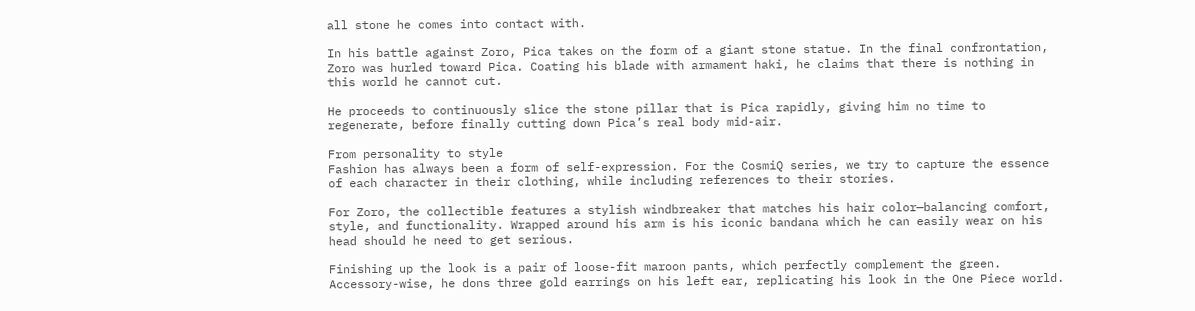all stone he comes into contact with.

In his battle against Zoro, Pica takes on the form of a giant stone statue. In the final confrontation, Zoro was hurled toward Pica. Coating his blade with armament haki, he claims that there is nothing in this world he cannot cut.

He proceeds to continuously slice the stone pillar that is Pica rapidly, giving him no time to regenerate, before finally cutting down Pica’s real body mid-air.

From personality to style
Fashion has always been a form of self-expression. For the CosmiQ series, we try to capture the essence of each character in their clothing, while including references to their stories.

For Zoro, the collectible features a stylish windbreaker that matches his hair color—balancing comfort, style, and functionality. Wrapped around his arm is his iconic bandana which he can easily wear on his head should he need to get serious.

Finishing up the look is a pair of loose-fit maroon pants, which perfectly complement the green. Accessory-wise, he dons three gold earrings on his left ear, replicating his look in the One Piece world.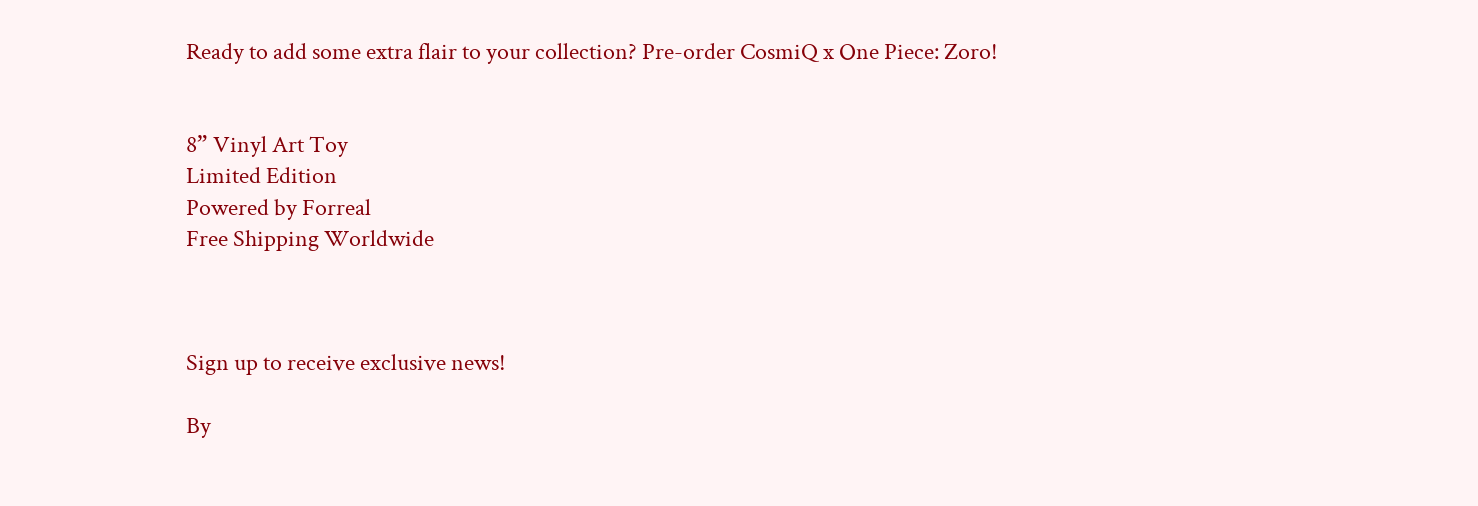Ready to add some extra flair to your collection? Pre-order CosmiQ x One Piece: Zoro!


8” Vinyl Art Toy
Limited Edition
Powered by Forreal
Free Shipping Worldwide



Sign up to receive exclusive news!

By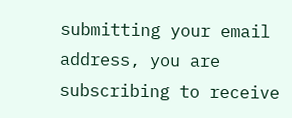submitting your email address, you are subscribing to receive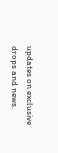updates on exclusive drops and news.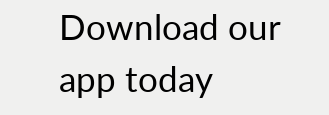Download our app today